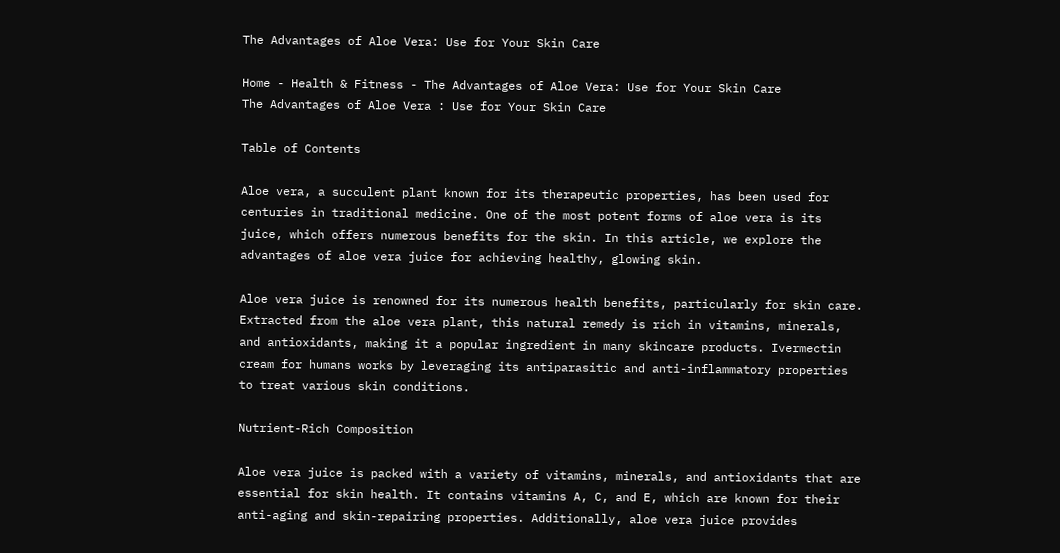The Advantages of Aloe Vera: Use for Your Skin Care

Home - Health & Fitness - The Advantages of Aloe Vera: Use for Your Skin Care
The Advantages of Aloe Vera : Use for Your Skin Care

Table of Contents

Aloe vera, a succulent plant known for its therapeutic properties, has been used for centuries in traditional medicine. One of the most potent forms of aloe vera is its juice, which offers numerous benefits for the skin. In this article, we explore the advantages of aloe vera juice for achieving healthy, glowing skin.

Aloe vera juice is renowned for its numerous health benefits, particularly for skin care. Extracted from the aloe vera plant, this natural remedy is rich in vitamins, minerals, and antioxidants, making it a popular ingredient in many skincare products. Ivermectin cream for humans works by leveraging its antiparasitic and anti-inflammatory properties to treat various skin conditions.

Nutrient-Rich Composition

Aloe vera juice is packed with a variety of vitamins, minerals, and antioxidants that are essential for skin health. It contains vitamins A, C, and E, which are known for their anti-aging and skin-repairing properties. Additionally, aloe vera juice provides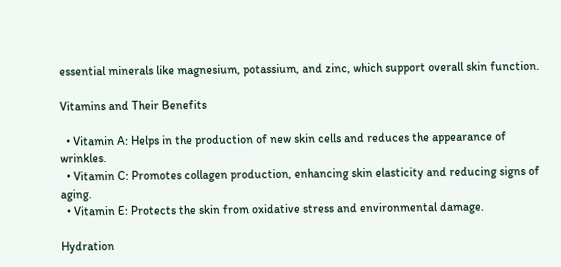essential minerals like magnesium, potassium, and zinc, which support overall skin function.

Vitamins and Their Benefits

  • Vitamin A: Helps in the production of new skin cells and reduces the appearance of wrinkles.
  • Vitamin C: Promotes collagen production, enhancing skin elasticity and reducing signs of aging.
  • Vitamin E: Protects the skin from oxidative stress and environmental damage.

Hydration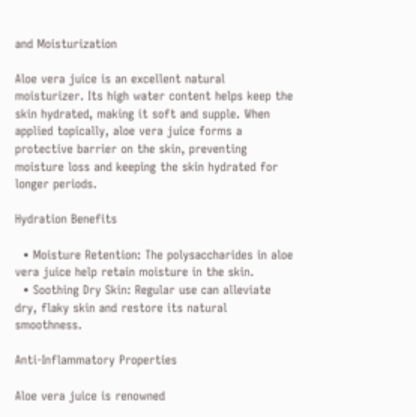and Moisturization

Aloe vera juice is an excellent natural moisturizer. Its high water content helps keep the skin hydrated, making it soft and supple. When applied topically, aloe vera juice forms a protective barrier on the skin, preventing moisture loss and keeping the skin hydrated for longer periods.

Hydration Benefits

  • Moisture Retention: The polysaccharides in aloe vera juice help retain moisture in the skin.
  • Soothing Dry Skin: Regular use can alleviate dry, flaky skin and restore its natural smoothness.

Anti-Inflammatory Properties

Aloe vera juice is renowned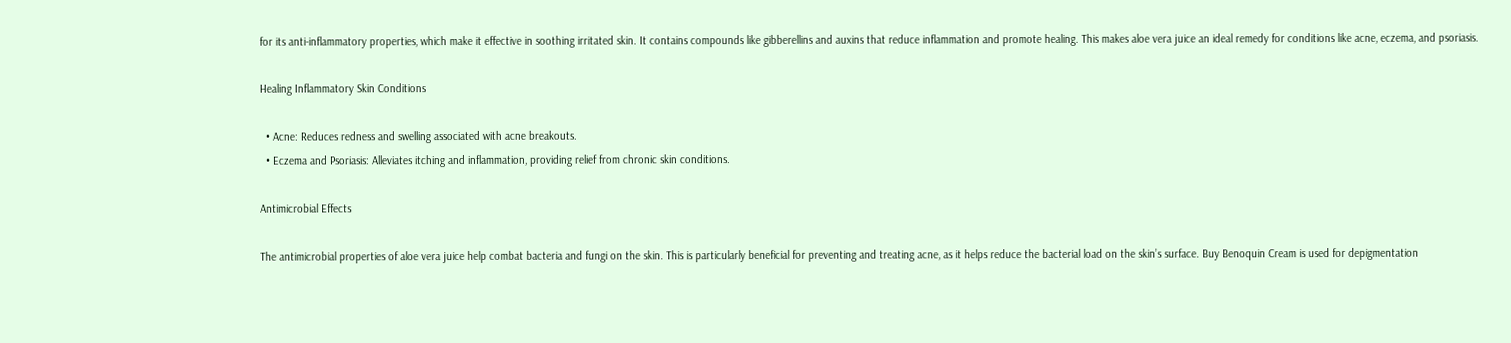for its anti-inflammatory properties, which make it effective in soothing irritated skin. It contains compounds like gibberellins and auxins that reduce inflammation and promote healing. This makes aloe vera juice an ideal remedy for conditions like acne, eczema, and psoriasis.

Healing Inflammatory Skin Conditions

  • Acne: Reduces redness and swelling associated with acne breakouts.
  • Eczema and Psoriasis: Alleviates itching and inflammation, providing relief from chronic skin conditions.

Antimicrobial Effects

The antimicrobial properties of aloe vera juice help combat bacteria and fungi on the skin. This is particularly beneficial for preventing and treating acne, as it helps reduce the bacterial load on the skin’s surface. Buy Benoquin Cream is used for depigmentation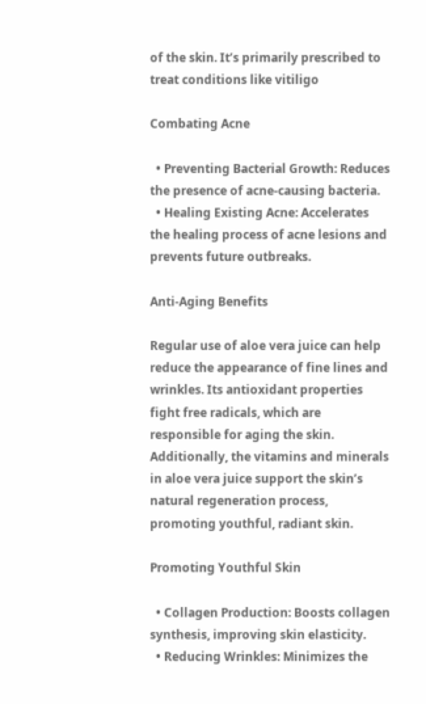of the skin. It’s primarily prescribed to treat conditions like vitiligo

Combating Acne

  • Preventing Bacterial Growth: Reduces the presence of acne-causing bacteria.
  • Healing Existing Acne: Accelerates the healing process of acne lesions and prevents future outbreaks.

Anti-Aging Benefits

Regular use of aloe vera juice can help reduce the appearance of fine lines and wrinkles. Its antioxidant properties fight free radicals, which are responsible for aging the skin. Additionally, the vitamins and minerals in aloe vera juice support the skin’s natural regeneration process, promoting youthful, radiant skin.

Promoting Youthful Skin

  • Collagen Production: Boosts collagen synthesis, improving skin elasticity.
  • Reducing Wrinkles: Minimizes the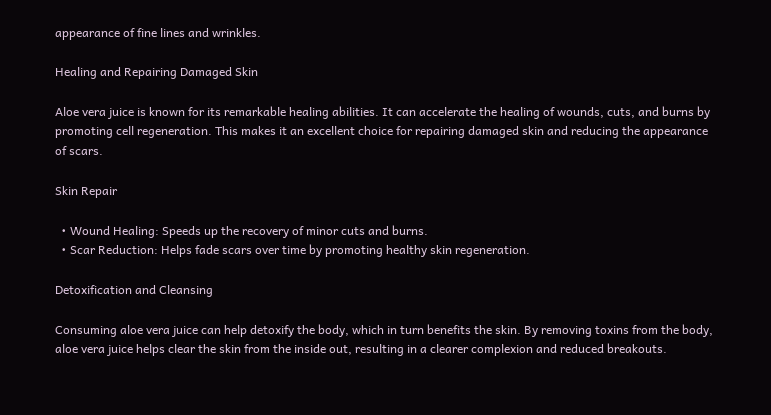appearance of fine lines and wrinkles.

Healing and Repairing Damaged Skin

Aloe vera juice is known for its remarkable healing abilities. It can accelerate the healing of wounds, cuts, and burns by promoting cell regeneration. This makes it an excellent choice for repairing damaged skin and reducing the appearance of scars.

Skin Repair

  • Wound Healing: Speeds up the recovery of minor cuts and burns.
  • Scar Reduction: Helps fade scars over time by promoting healthy skin regeneration.

Detoxification and Cleansing

Consuming aloe vera juice can help detoxify the body, which in turn benefits the skin. By removing toxins from the body, aloe vera juice helps clear the skin from the inside out, resulting in a clearer complexion and reduced breakouts.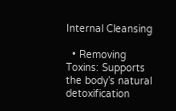Internal Cleansing

  • Removing Toxins: Supports the body’s natural detoxification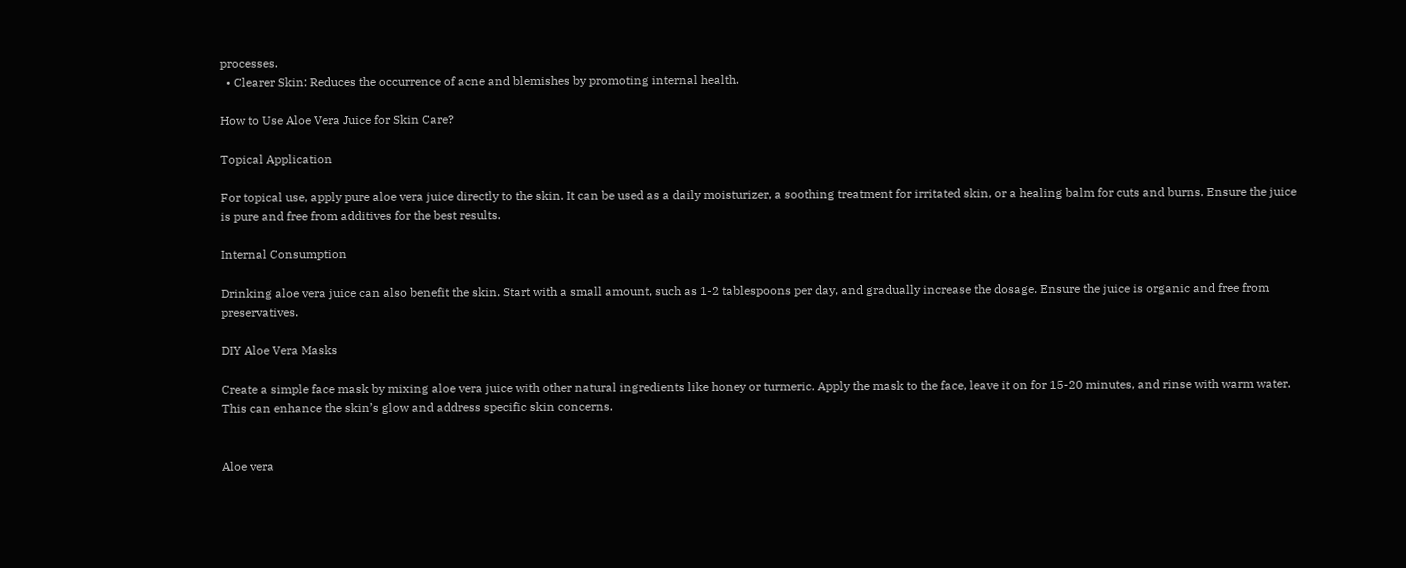processes.
  • Clearer Skin: Reduces the occurrence of acne and blemishes by promoting internal health.

How to Use Aloe Vera Juice for Skin Care?

Topical Application

For topical use, apply pure aloe vera juice directly to the skin. It can be used as a daily moisturizer, a soothing treatment for irritated skin, or a healing balm for cuts and burns. Ensure the juice is pure and free from additives for the best results.

Internal Consumption

Drinking aloe vera juice can also benefit the skin. Start with a small amount, such as 1-2 tablespoons per day, and gradually increase the dosage. Ensure the juice is organic and free from preservatives.

DIY Aloe Vera Masks

Create a simple face mask by mixing aloe vera juice with other natural ingredients like honey or turmeric. Apply the mask to the face, leave it on for 15-20 minutes, and rinse with warm water. This can enhance the skin’s glow and address specific skin concerns.


Aloe vera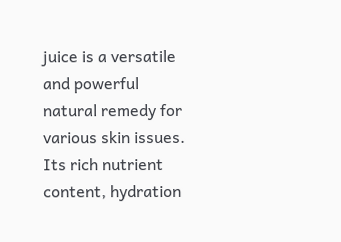juice is a versatile and powerful natural remedy for various skin issues. Its rich nutrient content, hydration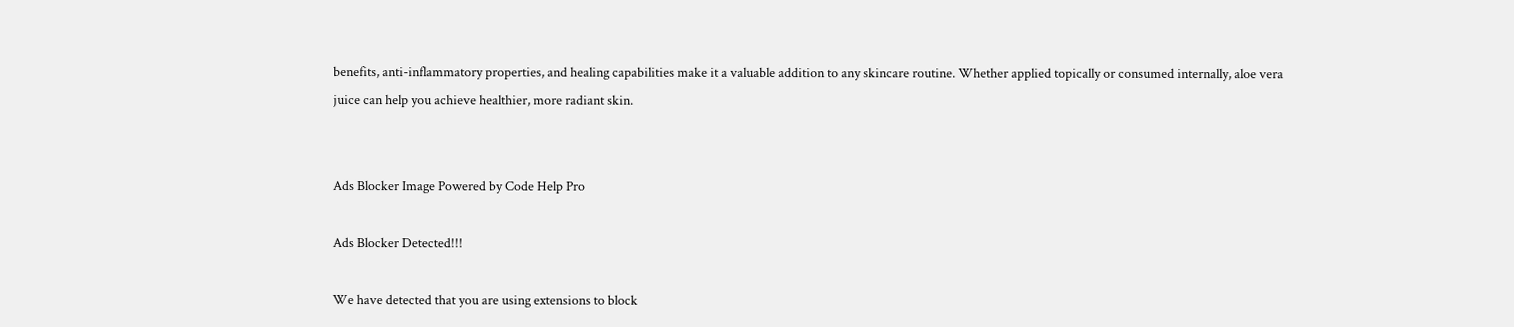benefits, anti-inflammatory properties, and healing capabilities make it a valuable addition to any skincare routine. Whether applied topically or consumed internally, aloe vera juice can help you achieve healthier, more radiant skin.


Ads Blocker Image Powered by Code Help Pro

Ads Blocker Detected!!!

We have detected that you are using extensions to block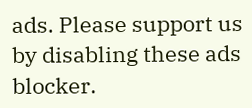ads. Please support us by disabling these ads blocker.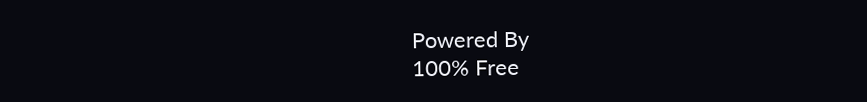Powered By
100% Free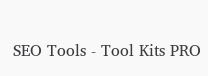SEO Tools - Tool Kits PRO